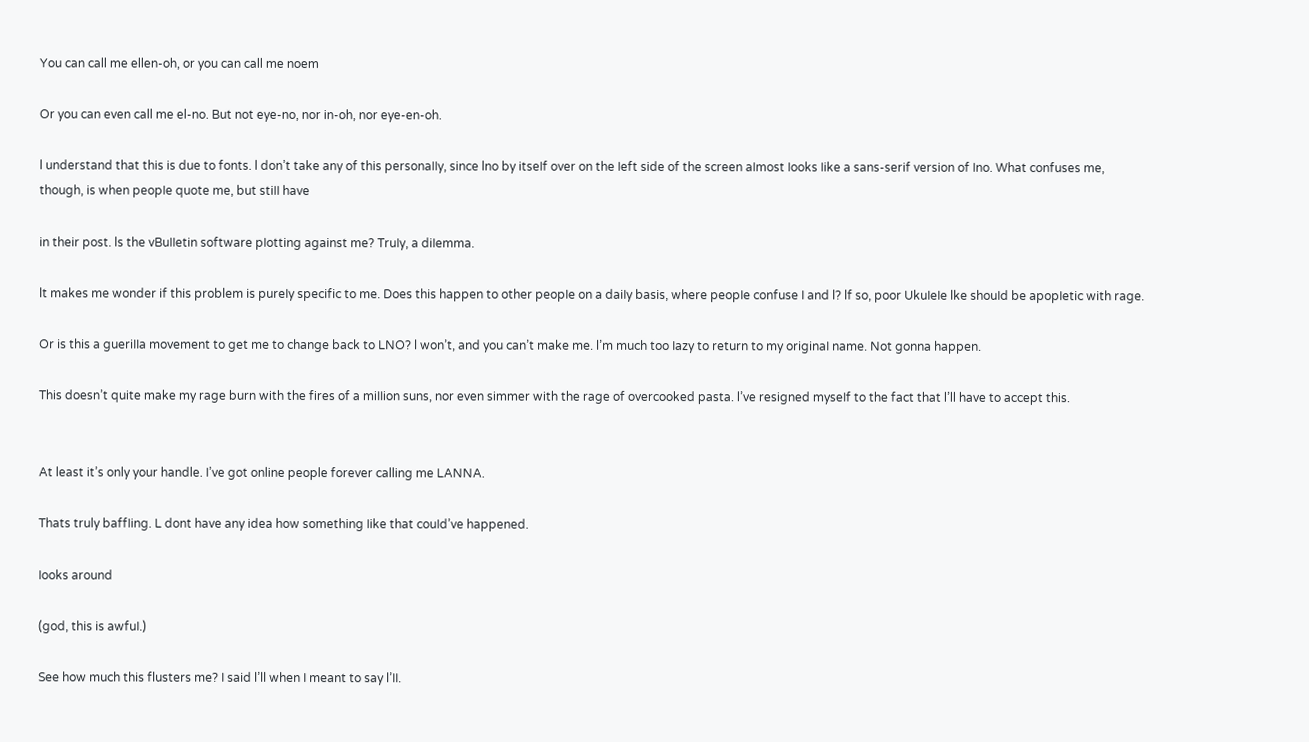You can call me ellen-oh, or you can call me noem

Or you can even call me el-no. But not eye-no, nor in-oh, nor eye-en-oh.

l understand that this is due to fonts. l don’t take any of this personaIIy, since lno by itseIf over on the Ieft side of the screen aImost Iooks Iike a sans-serif version of Ino. What confuses me, though, is when peopIe quote me, but stiII have

in their post. ls the vBuIIetin software pIotting against me? TruIy, a diIemma.

lt makes me wonder if this problem is pureIy specific to me. Does this happen to other peopIe on a daiIy basis, where peopIe confuse I and l? lf so, poor UkuIeIe lke shouId be apopIetic with rage.

Or is this a gueriIIa movement to get me to change back to LNO? l won’t, and you can’t make me. l’m much too Iazy to return to my originaI name. Not gonna happen.

This doesn’t quite make my rage burn with the fires of a miIIion suns, nor even simmer with the rage of overcooked pasta. l’ve resigned myseIf to the fact that l’ll have to accept this.


At least it’s only your handle. I’ve got online people forever calling me LANNA.

Thats truly baffIing. L dont have any idea how something Iike that couId’ve happened.

Iooks around

(god, this is awfuI.)

See how much this flusters me? I said l’ll when I meant to say l’II.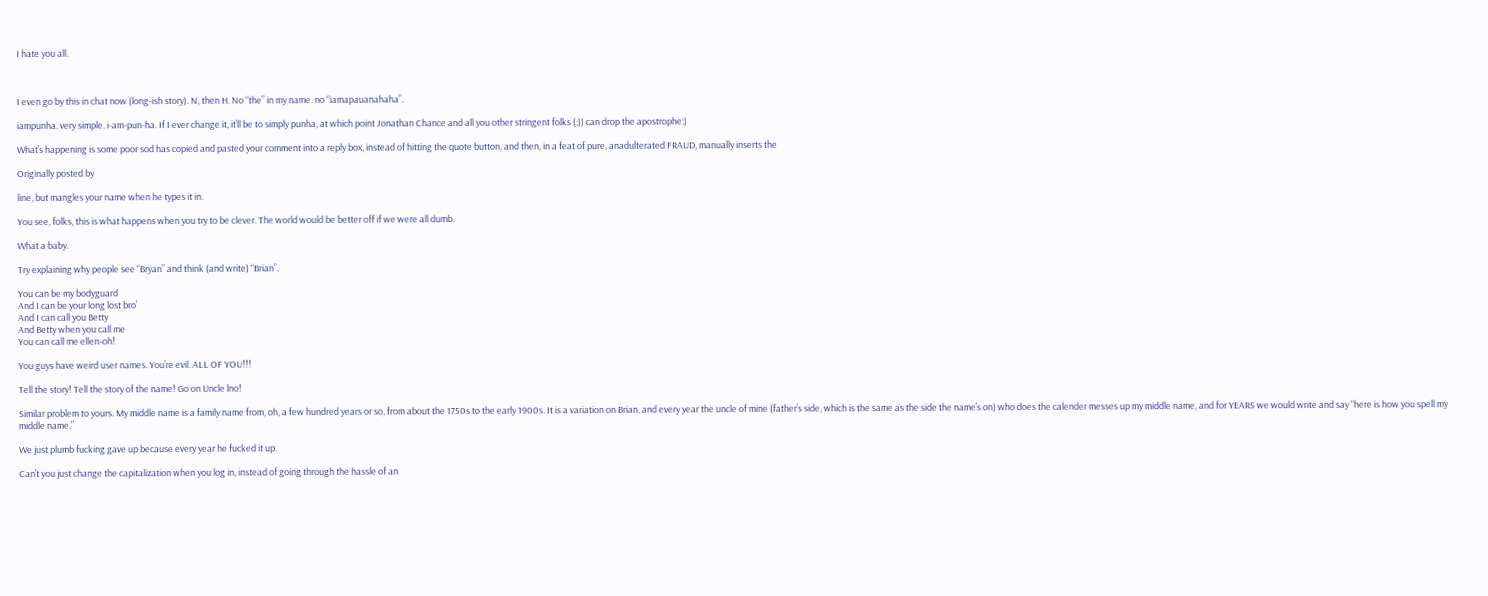I hate you all.



I even go by this in chat now (long-ish story). N, then H. No “the” in my name. no “iamapauanahaha”.

iampunha. very simple. i-am-pun-ha. If I ever change it, it’ll be to simply punha, at which point Jonathan Chance and all you other stringent folks (;)) can drop the apostrophe:)

What’s happening is some poor sod has copied and pasted your comment into a reply box, instead of hitting the quote button, and then, in a feat of pure, anadulterated FRAUD, manually inserts the

Originally posted by

line, but mangles your name when he types it in.

You see, folks, this is what happens when you try to be clever. The world would be better off if we were all dumb.

What a baby.

Try explaining why people see “Bryan” and think (and write) “Brian”.

You can be my bodyguard
And I can be your long lost bro’
And I can call you Betty
And Betty when you call me
You can call me ellen-oh!

You guys have weird user names. You’re evil. ALL OF YOU!!!

Tell the story! Tell the story of the name! Go on Uncle lno!

Similar problem to yours. My middle name is a family name from, oh, a few hundred years or so, from about the 1750s to the early 1900s. It is a variation on Brian, and every year the uncle of mine (father’s side, which is the same as the side the name’s on) who does the calender messes up my middle name, and for YEARS we would write and say “here is how you spell my middle name.”

We just plumb fucking gave up because every year he fucked it up.

Can’t you just change the capitalization when you log in, instead of going through the hassle of an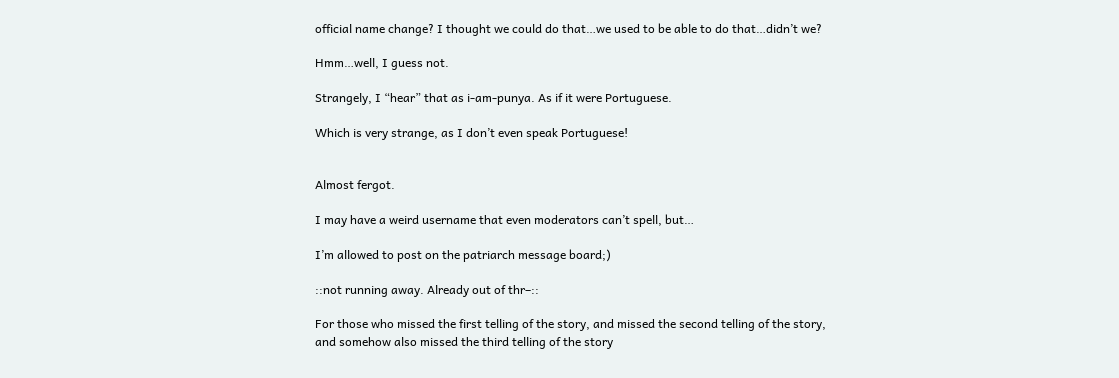official name change? I thought we could do that…we used to be able to do that…didn’t we?

Hmm…well, I guess not.

Strangely, I “hear” that as i-am-punya. As if it were Portuguese.

Which is very strange, as I don’t even speak Portuguese!


Almost fergot.

I may have a weird username that even moderators can’t spell, but…

I’m allowed to post on the patriarch message board;)

::not running away. Already out of thr–::

For those who missed the first telling of the story, and missed the second telling of the story, and somehow also missed the third telling of the story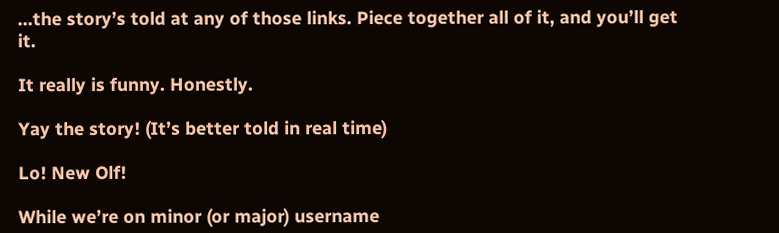…the story’s told at any of those links. Piece together all of it, and you’ll get it.

It really is funny. Honestly.

Yay the story! (It’s better told in real time)

Lo! New Olf!

While we’re on minor (or major) username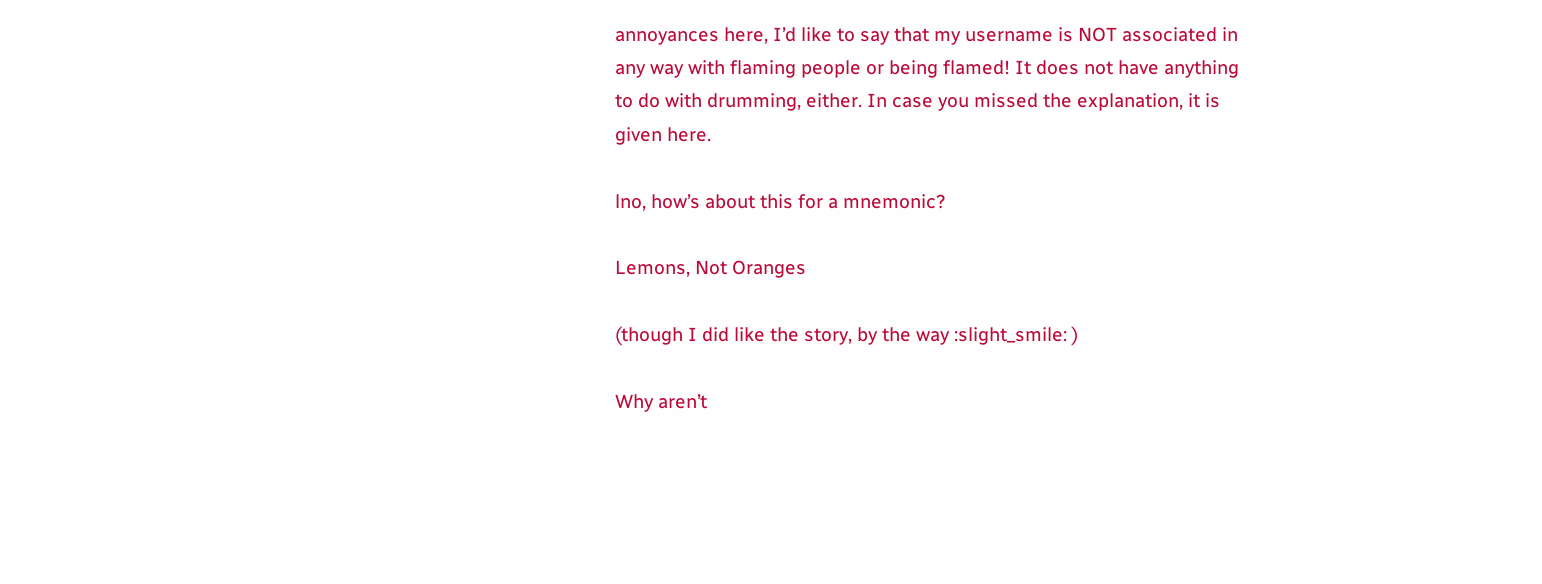annoyances here, I’d like to say that my username is NOT associated in any way with flaming people or being flamed! It does not have anything to do with drumming, either. In case you missed the explanation, it is given here.

lno, how’s about this for a mnemonic?

Lemons, Not Oranges

(though I did like the story, by the way :slight_smile: )

Why aren’t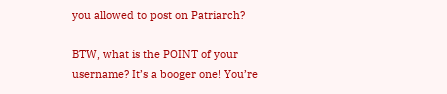you allowed to post on Patriarch?

BTW, what is the POINT of your username? It’s a booger one! You’re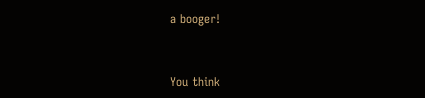a booger!


You think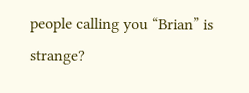people calling you “Brian” is strange?